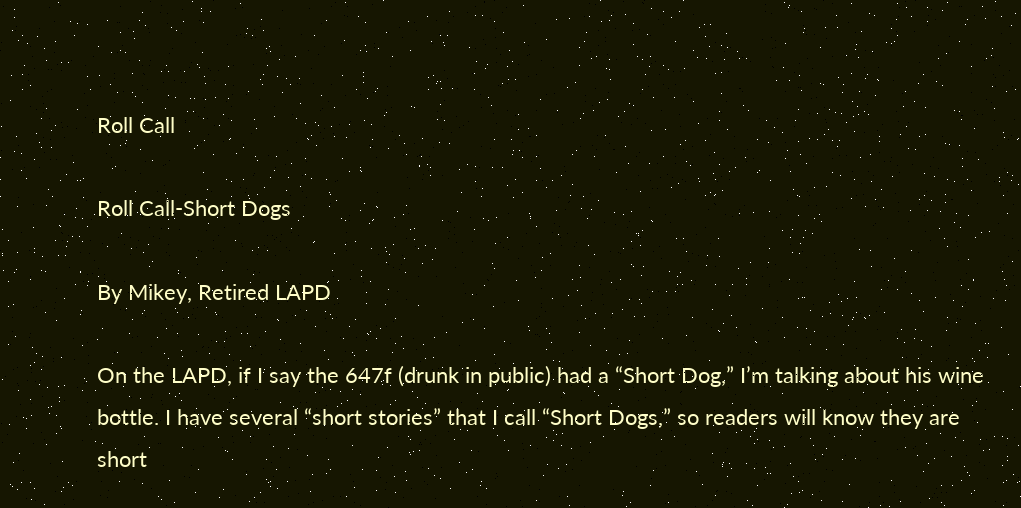Roll Call

Roll Call-Short Dogs

By Mikey, Retired LAPD

On the LAPD, if I say the 647f (drunk in public) had a “Short Dog,” I’m talking about his wine bottle. I have several “short stories” that I call “Short Dogs,” so readers will know they are short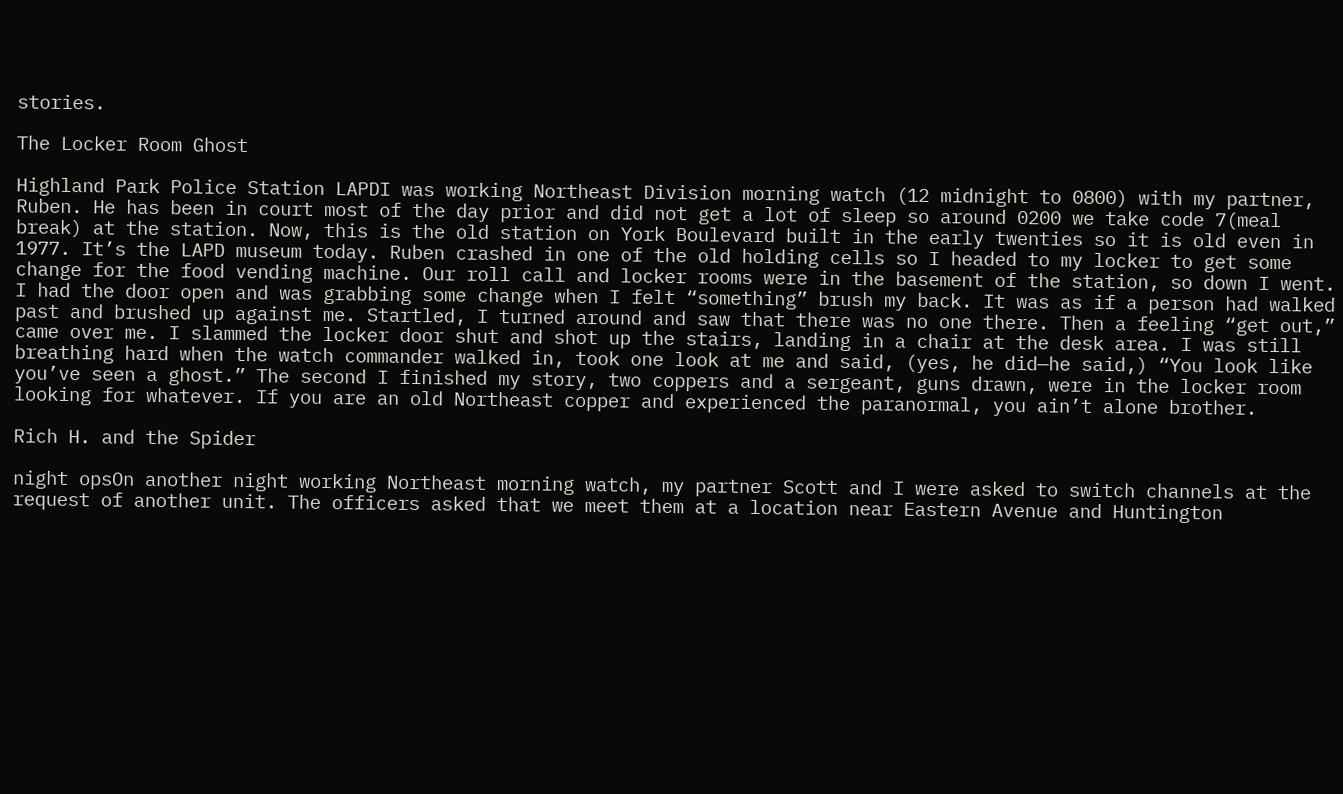stories.

The Locker Room Ghost

Highland Park Police Station LAPDI was working Northeast Division morning watch (12 midnight to 0800) with my partner, Ruben. He has been in court most of the day prior and did not get a lot of sleep so around 0200 we take code 7(meal break) at the station. Now, this is the old station on York Boulevard built in the early twenties so it is old even in 1977. It’s the LAPD museum today. Ruben crashed in one of the old holding cells so I headed to my locker to get some change for the food vending machine. Our roll call and locker rooms were in the basement of the station, so down I went. I had the door open and was grabbing some change when I felt “something” brush my back. It was as if a person had walked past and brushed up against me. Startled, I turned around and saw that there was no one there. Then a feeling “get out,” came over me. I slammed the locker door shut and shot up the stairs, landing in a chair at the desk area. I was still breathing hard when the watch commander walked in, took one look at me and said, (yes, he did—he said,) “You look like you’ve seen a ghost.” The second I finished my story, two coppers and a sergeant, guns drawn, were in the locker room looking for whatever. If you are an old Northeast copper and experienced the paranormal, you ain’t alone brother.

Rich H. and the Spider

night opsOn another night working Northeast morning watch, my partner Scott and I were asked to switch channels at the request of another unit. The officers asked that we meet them at a location near Eastern Avenue and Huntington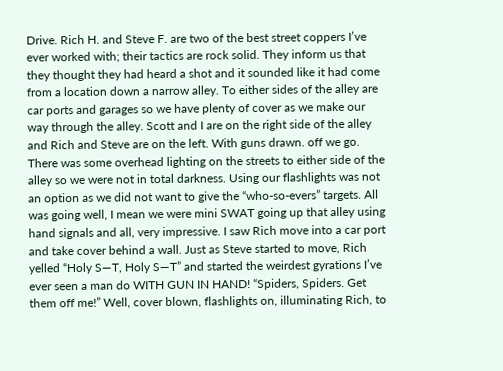Drive. Rich H. and Steve F. are two of the best street coppers I’ve ever worked with; their tactics are rock solid. They inform us that they thought they had heard a shot and it sounded like it had come from a location down a narrow alley. To either sides of the alley are car ports and garages so we have plenty of cover as we make our way through the alley. Scott and I are on the right side of the alley and Rich and Steve are on the left. With guns drawn. off we go. There was some overhead lighting on the streets to either side of the alley so we were not in total darkness. Using our flashlights was not an option as we did not want to give the “who-so-evers” targets. All was going well, I mean we were mini SWAT going up that alley using hand signals and all, very impressive. I saw Rich move into a car port and take cover behind a wall. Just as Steve started to move, Rich yelled “Holy S—T, Holy S—T” and started the weirdest gyrations I’ve ever seen a man do WITH GUN IN HAND! “Spiders, Spiders. Get them off me!” Well, cover blown, flashlights on, illuminating Rich, to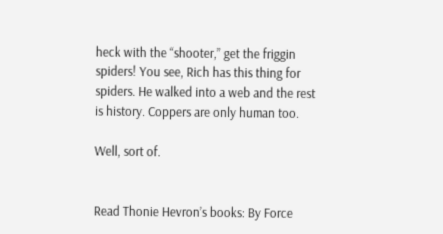heck with the “shooter,” get the friggin spiders! You see, Rich has this thing for spiders. He walked into a web and the rest is history. Coppers are only human too.

Well, sort of.


Read Thonie Hevron’s books: By Force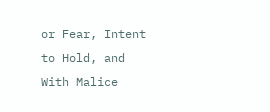or Fear, Intent to Hold, and With Malice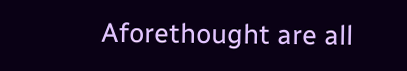Aforethought are all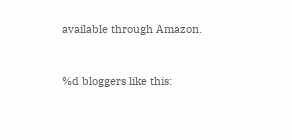available through Amazon.


%d bloggers like this: